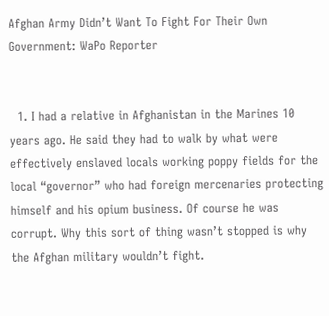Afghan Army Didn’t Want To Fight For Their Own Government: WaPo Reporter


  1. I had a relative in Afghanistan in the Marines 10 years ago. He said they had to walk by what were effectively enslaved locals working poppy fields for the local “governor” who had foreign mercenaries protecting himself and his opium business. Of course he was corrupt. Why this sort of thing wasn’t stopped is why the Afghan military wouldn’t fight.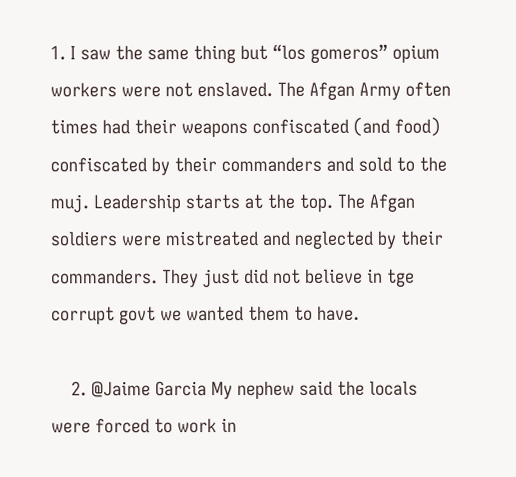1. I saw the same thing but “los gomeros” opium workers were not enslaved. The Afgan Army often times had their weapons confiscated (and food) confiscated by their commanders and sold to the muj. Leadership starts at the top. The Afgan soldiers were mistreated and neglected by their commanders. They just did not believe in tge corrupt govt we wanted them to have.

    2. @Jaime Garcia My nephew said the locals were forced to work in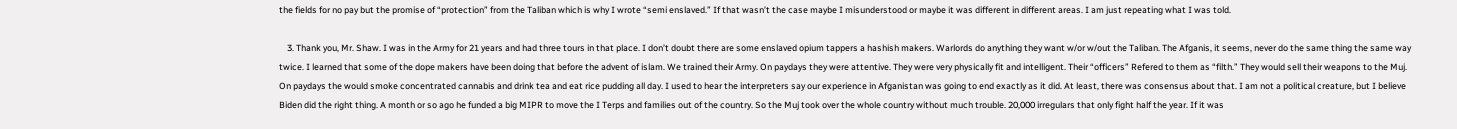the fields for no pay but the promise of “protection” from the Taliban which is why I wrote “semi enslaved.” If that wasn’t the case maybe I misunderstood or maybe it was different in different areas. I am just repeating what I was told.

    3. Thank you, Mr. Shaw. I was in the Army for 21 years and had three tours in that place. I don’t doubt there are some enslaved opium tappers a hashish makers. Warlords do anything they want w/or w/out the Taliban. The Afganis, it seems, never do the same thing the same way twice. I learned that some of the dope makers have been doing that before the advent of islam. We trained their Army. On paydays they were attentive. They were very physically fit and intelligent. Their “officers” Refered to them as “filth.” They would sell their weapons to the Muj. On paydays the would smoke concentrated cannabis and drink tea and eat rice pudding all day. I used to hear the interpreters say our experience in Afganistan was going to end exactly as it did. At least, there was consensus about that. I am not a political creature, but I believe Biden did the right thing. A month or so ago he funded a big MIPR to move the I Terps and families out of the country. So the Muj took over the whole country without much trouble. 20,000 irregulars that only fight half the year. If it was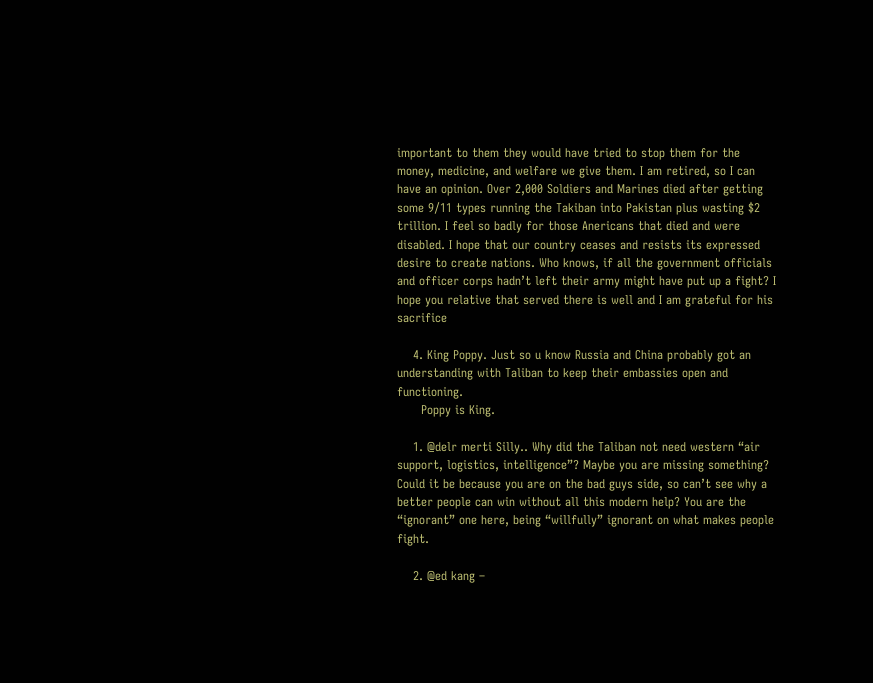important to them they would have tried to stop them for the money, medicine, and welfare we give them. I am retired, so I can have an opinion. Over 2,000 Soldiers and Marines died after getting some 9/11 types running the Takiban into Pakistan plus wasting $2 trillion. I feel so badly for those Anericans that died and were disabled. I hope that our country ceases and resists its expressed desire to create nations. Who knows, if all the government officials and officer corps hadn’t left their army might have put up a fight? I hope you relative that served there is well and I am grateful for his sacrifice

    4. King Poppy. Just so u know Russia and China probably got an understanding with Taliban to keep their embassies open and functioning.
      Poppy is King.

    1. @delr merti Silly.. Why did the Taliban not need western “air support, logistics, intelligence”? Maybe you are missing something? Could it be because you are on the bad guys side, so can’t see why a better people can win without all this modern help? You are the “ignorant” one here, being “willfully” ignorant on what makes people fight.

    2. @ed kang –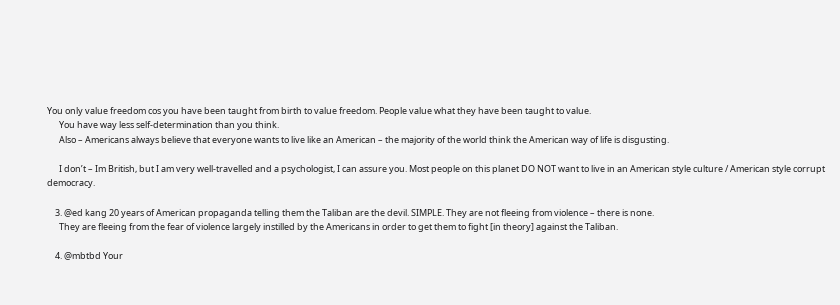You only value freedom cos you have been taught from birth to value freedom. People value what they have been taught to value.
      You have way less self-determination than you think.
      Also – Americans always believe that everyone wants to live like an American – the majority of the world think the American way of life is disgusting.

      I don’t – Im British, but I am very well-travelled and a psychologist, I can assure you. Most people on this planet DO NOT want to live in an American style culture / American style corrupt democracy.

    3. @ed kang 20 years of American propaganda telling them the Taliban are the devil. SIMPLE. They are not fleeing from violence – there is none.
      They are fleeing from the fear of violence largely instilled by the Americans in order to get them to fight [in theory] against the Taliban.

    4. @mbtbd Your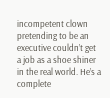incompetent clown pretending to be an executive couldn’t get a job as a shoe shiner in the real world. He’s a complete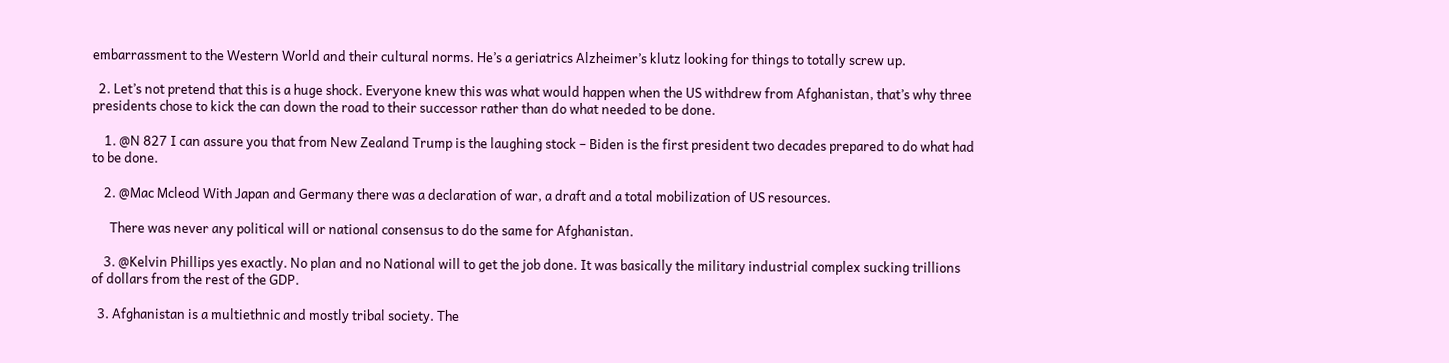embarrassment to the Western World and their cultural norms. He’s a geriatrics Alzheimer’s klutz looking for things to totally screw up.

  2. Let’s not pretend that this is a huge shock. Everyone knew this was what would happen when the US withdrew from Afghanistan, that’s why three presidents chose to kick the can down the road to their successor rather than do what needed to be done.

    1. @N 827 I can assure you that from New Zealand Trump is the laughing stock – Biden is the first president two decades prepared to do what had to be done.

    2. @Mac Mcleod With Japan and Germany there was a declaration of war, a draft and a total mobilization of US resources.

      There was never any political will or national consensus to do the same for Afghanistan.

    3. @Kelvin Phillips yes exactly. No plan and no National will to get the job done. It was basically the military industrial complex sucking trillions of dollars from the rest of the GDP.

  3. Afghanistan is a multiethnic and mostly tribal society. The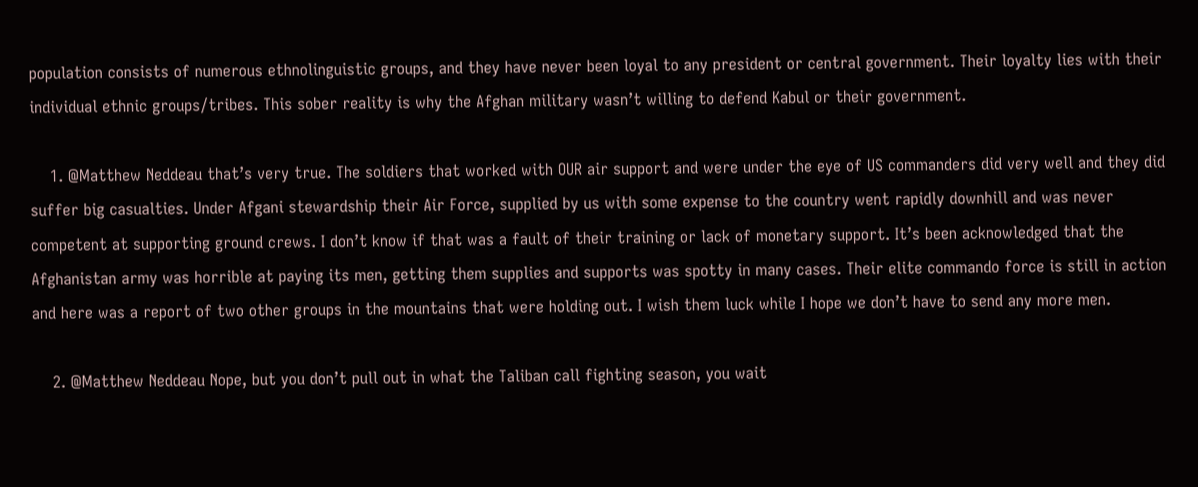population consists of numerous ethnolinguistic groups, and they have never been loyal to any president or central government. Their loyalty lies with their individual ethnic groups/tribes. This sober reality is why the Afghan military wasn’t willing to defend Kabul or their government.

    1. @Matthew Neddeau that’s very true. The soldiers that worked with OUR air support and were under the eye of US commanders did very well and they did suffer big casualties. Under Afgani stewardship their Air Force, supplied by us with some expense to the country went rapidly downhill and was never competent at supporting ground crews. I don’t know if that was a fault of their training or lack of monetary support. It’s been acknowledged that the Afghanistan army was horrible at paying its men, getting them supplies and supports was spotty in many cases. Their elite commando force is still in action and here was a report of two other groups in the mountains that were holding out. I wish them luck while I hope we don’t have to send any more men.

    2. @Matthew Neddeau Nope, but you don’t pull out in what the Taliban call fighting season, you wait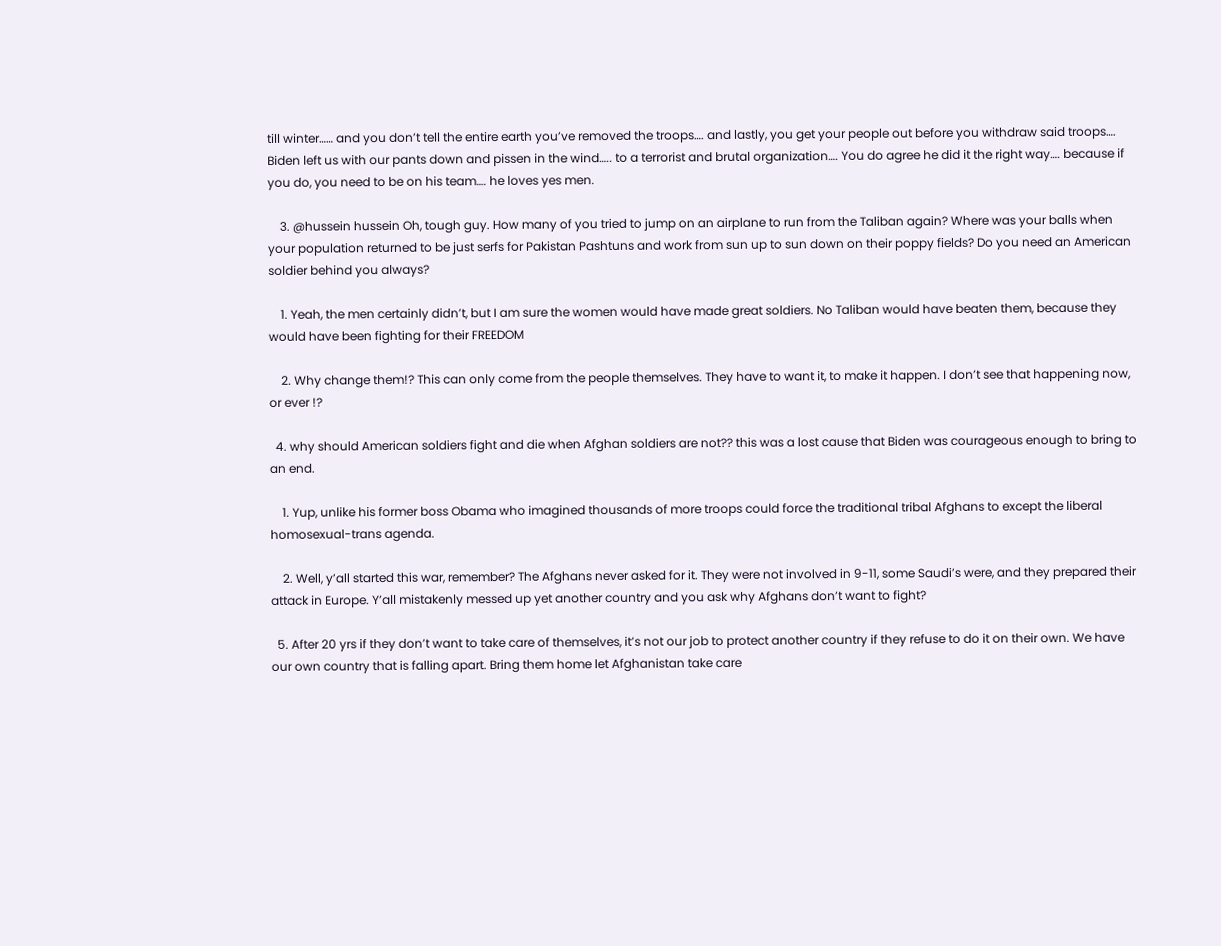till winter…… and you don’t tell the entire earth you’ve removed the troops…. and lastly, you get your people out before you withdraw said troops…. Biden left us with our pants down and pissen in the wind….. to a terrorist and brutal organization…. You do agree he did it the right way…. because if you do, you need to be on his team…. he loves yes men.

    3. @hussein hussein Oh, tough guy. How many of you tried to jump on an airplane to run from the Taliban again? Where was your balls when your population returned to be just serfs for Pakistan Pashtuns and work from sun up to sun down on their poppy fields? Do you need an American soldier behind you always?

    1. Yeah, the men certainly didn’t, but I am sure the women would have made great soldiers. No Taliban would have beaten them, because they would have been fighting for their FREEDOM

    2. Why change them!? This can only come from the people themselves. They have to want it, to make it happen. I don’t see that happening now, or ever !?

  4. why should American soldiers fight and die when Afghan soldiers are not?? this was a lost cause that Biden was courageous enough to bring to an end.

    1. Yup, unlike his former boss Obama who imagined thousands of more troops could force the traditional tribal Afghans to except the liberal homosexual-trans agenda.

    2. Well, y’all started this war, remember? The Afghans never asked for it. They were not involved in 9-11, some Saudi’s were, and they prepared their attack in Europe. Y’all mistakenly messed up yet another country and you ask why Afghans don’t want to fight?

  5. After 20 yrs if they don’t want to take care of themselves, it’s not our job to protect another country if they refuse to do it on their own. We have our own country that is falling apart. Bring them home let Afghanistan take care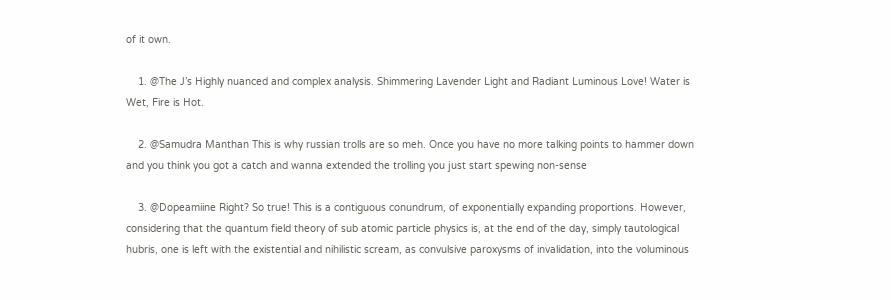of it own.

    1. @The J’s Highly nuanced and complex analysis. Shimmering Lavender Light and Radiant Luminous Love! Water is Wet, Fire is Hot.

    2. @Samudra Manthan This is why russian trolls are so meh. Once you have no more talking points to hammer down and you think you got a catch and wanna extended the trolling you just start spewing non-sense

    3. @Dopeamiine Right? So true! This is a contiguous conundrum, of exponentially expanding proportions. However, considering that the quantum field theory of sub atomic particle physics is, at the end of the day, simply tautological hubris, one is left with the existential and nihilistic scream, as convulsive paroxysms of invalidation, into the voluminous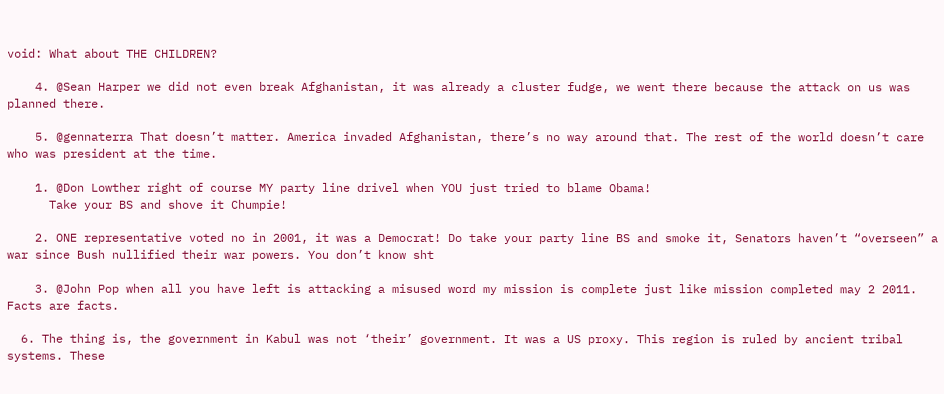void: What about THE CHILDREN?

    4. @Sean Harper we did not even break Afghanistan, it was already a cluster fudge, we went there because the attack on us was planned there.

    5. @gennaterra That doesn’t matter. America invaded Afghanistan, there’s no way around that. The rest of the world doesn’t care who was president at the time.

    1. @Don Lowther right of course MY party line drivel when YOU just tried to blame Obama!
      Take your BS and shove it Chumpie!

    2. ONE representative voted no in 2001, it was a Democrat! Do take your party line BS and smoke it, Senators haven’t “overseen” a war since Bush nullified their war powers. You don’t know sht

    3. @John Pop when all you have left is attacking a misused word my mission is complete just like mission completed may 2 2011. Facts are facts.

  6. The thing is, the government in Kabul was not ‘their’ government. It was a US proxy. This region is ruled by ancient tribal systems. These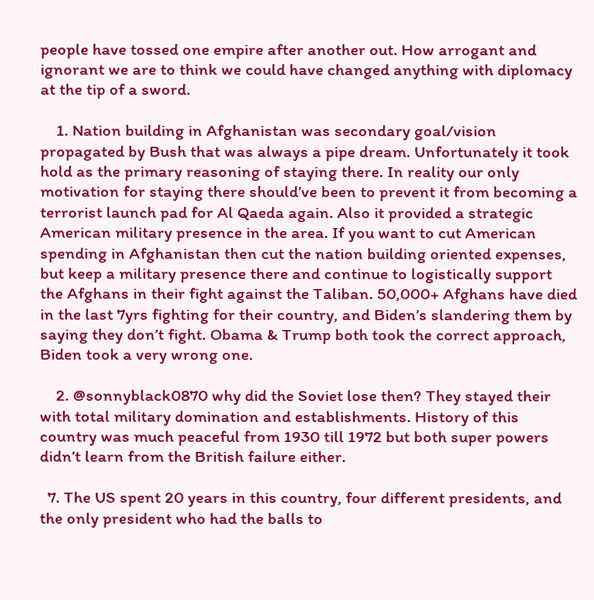people have tossed one empire after another out. How arrogant and ignorant we are to think we could have changed anything with diplomacy at the tip of a sword.

    1. Nation building in Afghanistan was secondary goal/vision propagated by Bush that was always a pipe dream. Unfortunately it took hold as the primary reasoning of staying there. In reality our only motivation for staying there should’ve been to prevent it from becoming a terrorist launch pad for Al Qaeda again. Also it provided a strategic American military presence in the area. If you want to cut American spending in Afghanistan then cut the nation building oriented expenses, but keep a military presence there and continue to logistically support the Afghans in their fight against the Taliban. 50,000+ Afghans have died in the last 7yrs fighting for their country, and Biden’s slandering them by saying they don’t fight. Obama & Trump both took the correct approach, Biden took a very wrong one.

    2. @sonnyblack0870 why did the Soviet lose then? They stayed their with total military domination and establishments. History of this country was much peaceful from 1930 till 1972 but both super powers didn’t learn from the British failure either.

  7. The US spent 20 years in this country, four different presidents, and the only president who had the balls to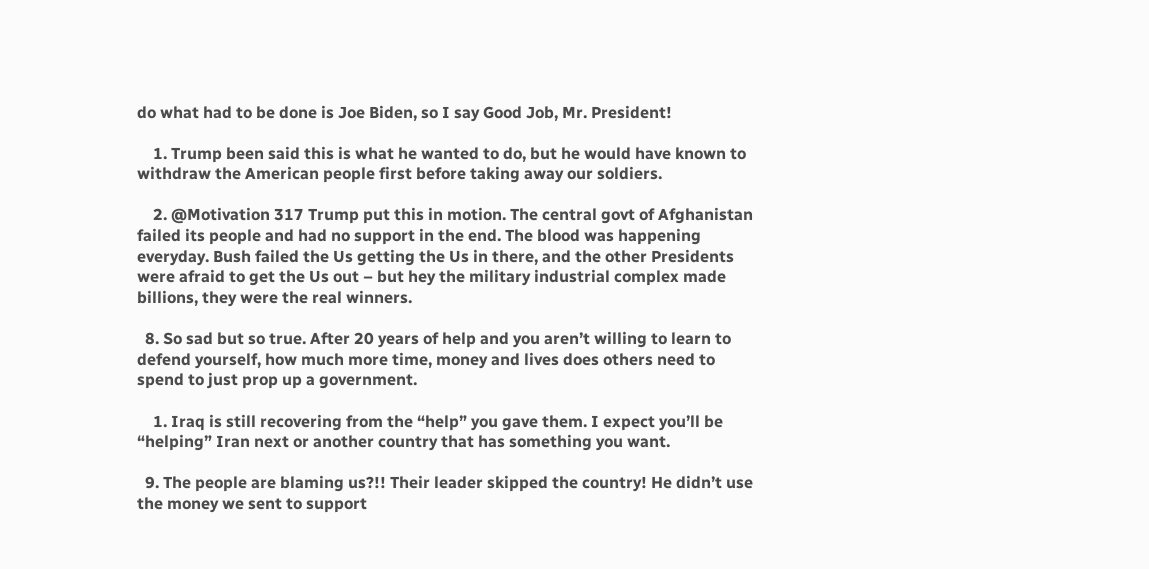do what had to be done is Joe Biden, so I say Good Job, Mr. President!

    1. Trump been said this is what he wanted to do, but he would have known to withdraw the American people first before taking away our soldiers.

    2. @Motivation 317 Trump put this in motion. The central govt of Afghanistan failed its people and had no support in the end. The blood was happening everyday. Bush failed the Us getting the Us in there, and the other Presidents were afraid to get the Us out – but hey the military industrial complex made billions, they were the real winners.

  8. So sad but so true. After 20 years of help and you aren’t willing to learn to defend yourself, how much more time, money and lives does others need to spend to just prop up a government.

    1. Iraq is still recovering from the “help” you gave them. I expect you’ll be “helping” Iran next or another country that has something you want.

  9. The people are blaming us?!! Their leader skipped the country! He didn’t use the money we sent to support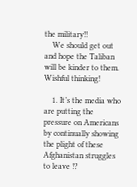the military!!
    We should get out and hope the Taliban will be kinder to them. Wishful thinking!

    1. It’s the media who are putting the pressure on Americans by continually showing the plight of these Afghanistan struggles to leave !?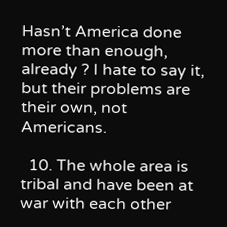Hasn’t America done more than enough, already ? I hate to say it, but their problems are their own, not Americans.

  10. The whole area is tribal and have been at war with each other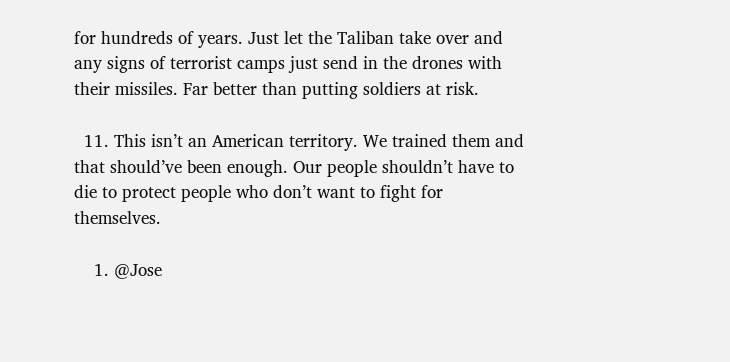for hundreds of years. Just let the Taliban take over and any signs of terrorist camps just send in the drones with their missiles. Far better than putting soldiers at risk.

  11. This isn’t an American territory. We trained them and that should’ve been enough. Our people shouldn’t have to die to protect people who don’t want to fight for themselves.

    1. @Jose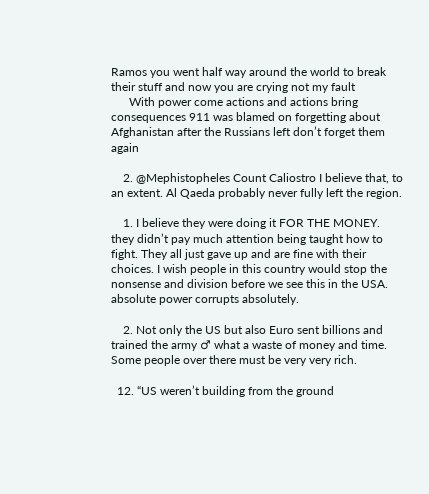Ramos you went half way around the world to break their stuff and now you are crying not my fault
      With power come actions and actions bring consequences 911 was blamed on forgetting about Afghanistan after the Russians left don’t forget them again

    2. @Mephistopheles Count Caliostro I believe that, to an extent. Al Qaeda probably never fully left the region.

    1. I believe they were doing it FOR THE MONEY. they didn’t pay much attention being taught how to fight. They all just gave up and are fine with their choices. I wish people in this country would stop the nonsense and division before we see this in the USA. absolute power corrupts absolutely.

    2. Not only the US but also Euro sent billions and trained the army ♂ what a waste of money and time. Some people over there must be very very rich.

  12. “US weren’t building from the ground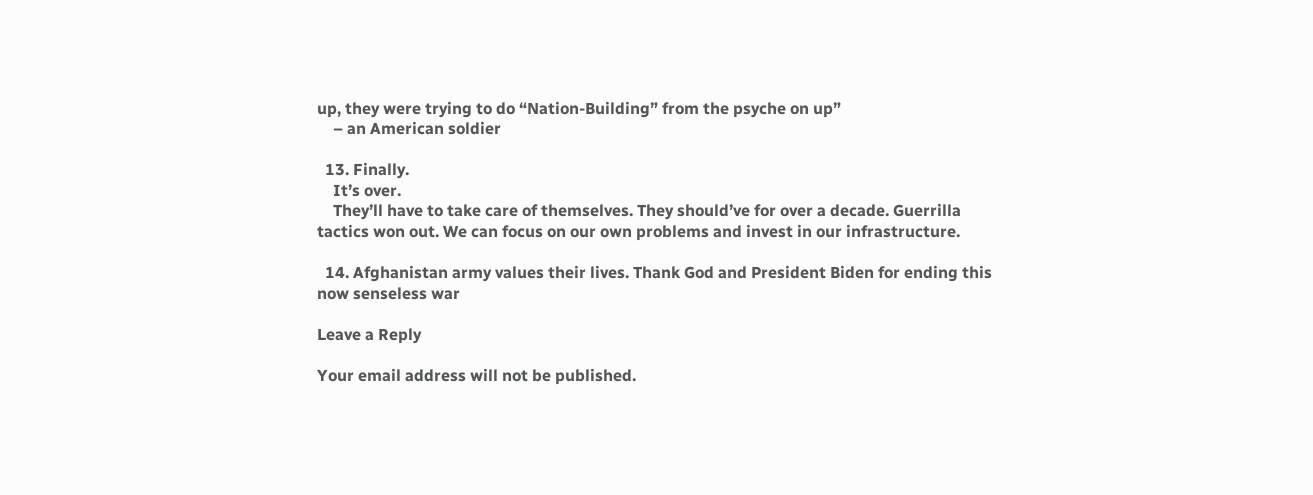up, they were trying to do “Nation-Building” from the psyche on up”
    – an American soldier

  13. Finally.
    It’s over.
    They’ll have to take care of themselves. They should’ve for over a decade. Guerrilla tactics won out. We can focus on our own problems and invest in our infrastructure.

  14. Afghanistan army values their lives. Thank God and President Biden for ending this now senseless war

Leave a Reply

Your email address will not be published.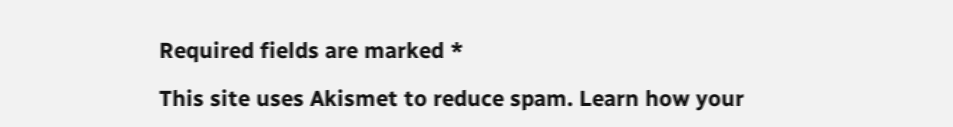Required fields are marked *

This site uses Akismet to reduce spam. Learn how your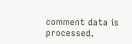comment data is processed.